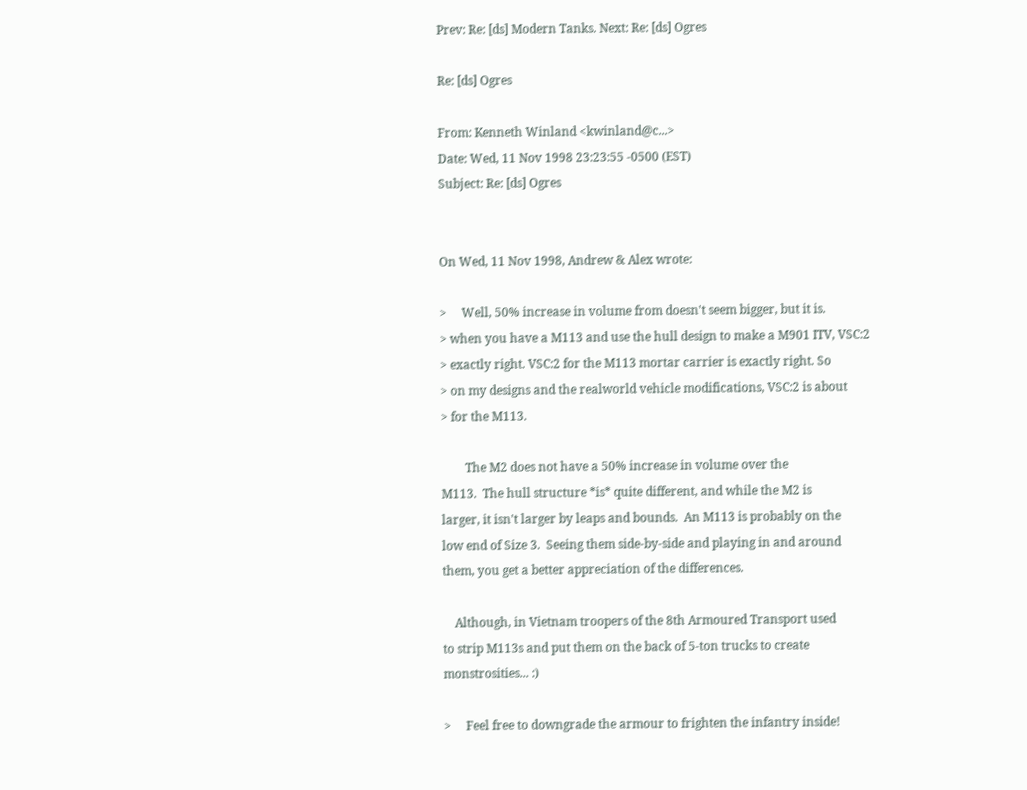Prev: Re: [ds] Modern Tanks. Next: Re: [ds] Ogres

Re: [ds] Ogres

From: Kenneth Winland <kwinland@c...>
Date: Wed, 11 Nov 1998 23:23:55 -0500 (EST)
Subject: Re: [ds] Ogres


On Wed, 11 Nov 1998, Andrew & Alex wrote:

>     Well, 50% increase in volume from doesn't seem bigger, but it is.
> when you have a M113 and use the hull design to make a M901 ITV, VSC:2
> exactly right. VSC:2 for the M113 mortar carrier is exactly right. So
> on my designs and the realworld vehicle modifications, VSC:2 is about
> for the M113.

        The M2 does not have a 50% increase in volume over the
M113.  The hull structure *is* quite different, and while the M2 is
larger, it isn't larger by leaps and bounds.  An M113 is probably on the
low end of Size 3.  Seeing them side-by-side and playing in and around
them, you get a better appreciation of the differences.

    Although, in Vietnam troopers of the 8th Armoured Transport used
to strip M113s and put them on the back of 5-ton trucks to create
monstrosities... :)

>     Feel free to downgrade the armour to frighten the infantry inside!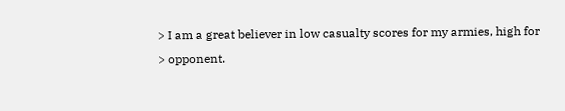> I am a great believer in low casualty scores for my armies, high for
> opponent.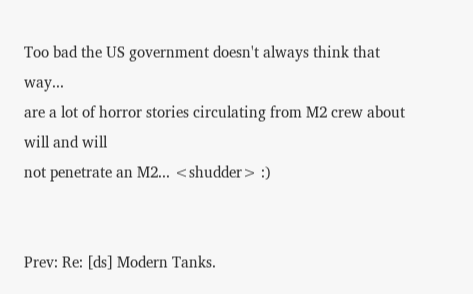Too bad the US government doesn't always think that way...
are a lot of horror stories circulating from M2 crew about will and will
not penetrate an M2... <shudder> :)


Prev: Re: [ds] Modern Tanks.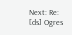Next: Re: [ds] Ogres